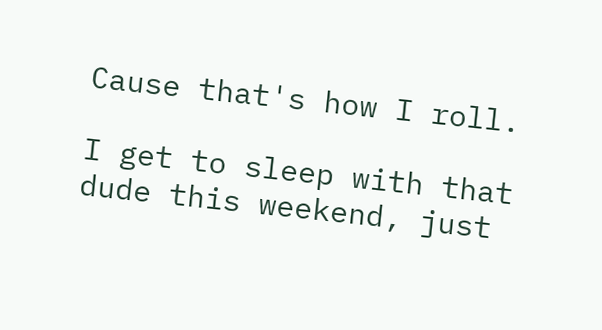Cause that's how I roll.

I get to sleep with that dude this weekend, just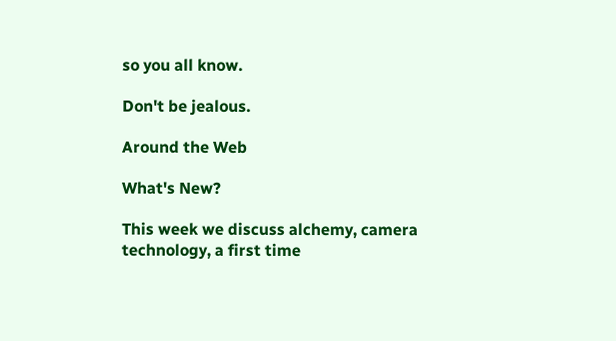so you all know.

Don't be jealous.

Around the Web

What's New?

This week we discuss alchemy, camera technology, a first time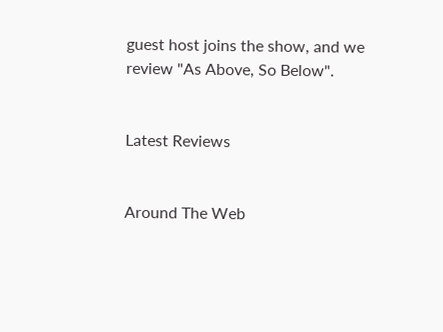guest host joins the show, and we review "As Above, So Below".


Latest Reviews


Around The Web